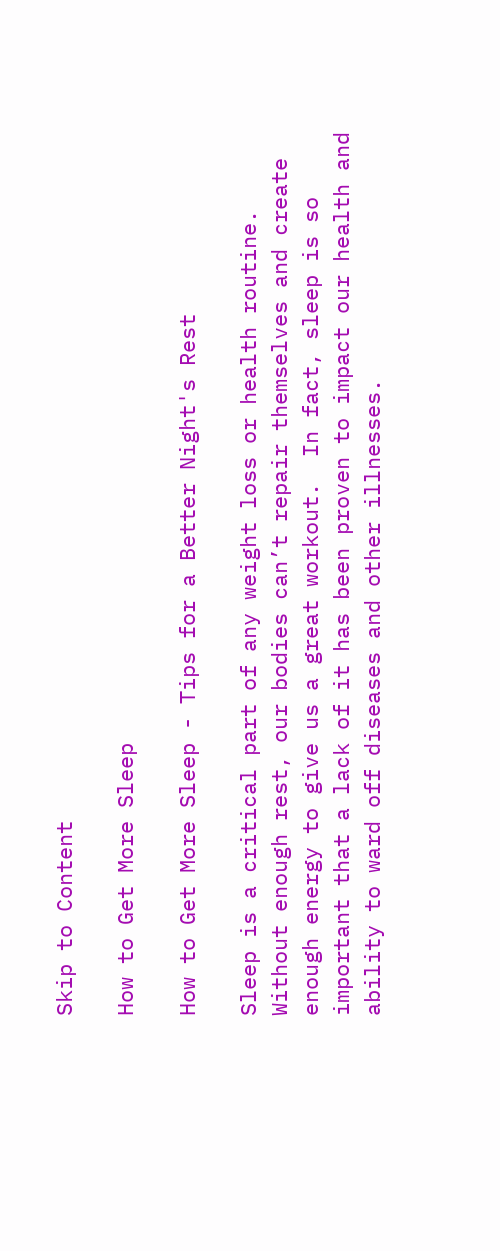Skip to Content

How to Get More Sleep

How to Get More Sleep - Tips for a Better Night's Rest

Sleep is a critical part of any weight loss or health routine. Without enough rest, our bodies can’t repair themselves and create enough energy to give us a great workout.  In fact, sleep is so important that a lack of it has been proven to impact our health and ability to ward off diseases and other illnesses.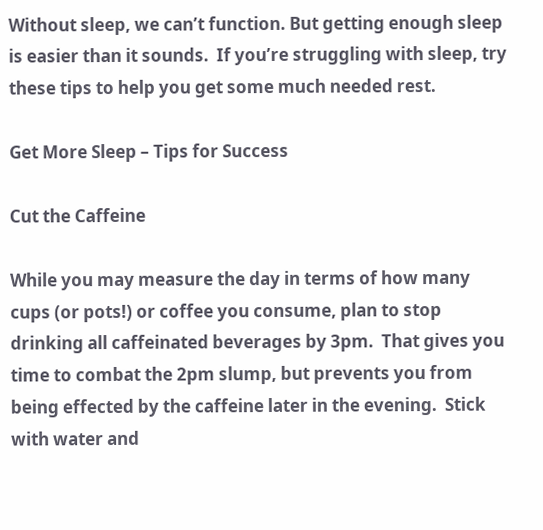Without sleep, we can’t function. But getting enough sleep is easier than it sounds.  If you’re struggling with sleep, try these tips to help you get some much needed rest.

Get More Sleep – Tips for Success

Cut the Caffeine

While you may measure the day in terms of how many cups (or pots!) or coffee you consume, plan to stop drinking all caffeinated beverages by 3pm.  That gives you time to combat the 2pm slump, but prevents you from being effected by the caffeine later in the evening.  Stick with water and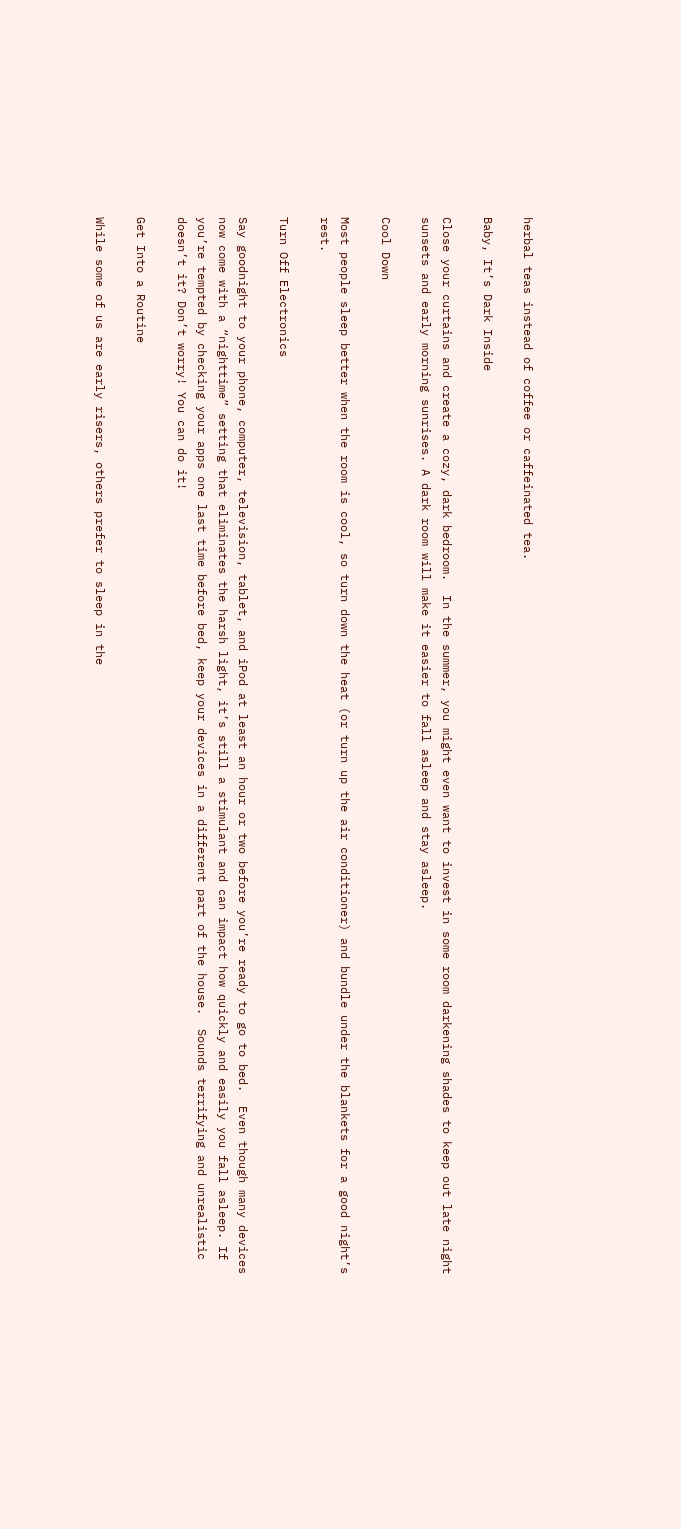herbal teas instead of coffee or caffeinated tea.

Baby, It’s Dark Inside

Close your curtains and create a cozy, dark bedroom.  In the summer, you might even want to invest in some room darkening shades to keep out late night sunsets and early morning sunrises. A dark room will make it easier to fall asleep and stay asleep.

Cool Down

Most people sleep better when the room is cool, so turn down the heat (or turn up the air conditioner) and bundle under the blankets for a good night’s rest.

Turn Off Electronics

Say goodnight to your phone, computer, television, tablet, and iPod at least an hour or two before you’re ready to go to bed.  Even though many devices now come with a “nighttime” setting that eliminates the harsh light, it’s still a stimulant and can impact how quickly and easily you fall asleep. If you’re tempted by checking your apps one last time before bed, keep your devices in a different part of the house.  Sounds terrifying and unrealistic doesn’t it? Don’t worry! You can do it!

Get Into a Routine

While some of us are early risers, others prefer to sleep in the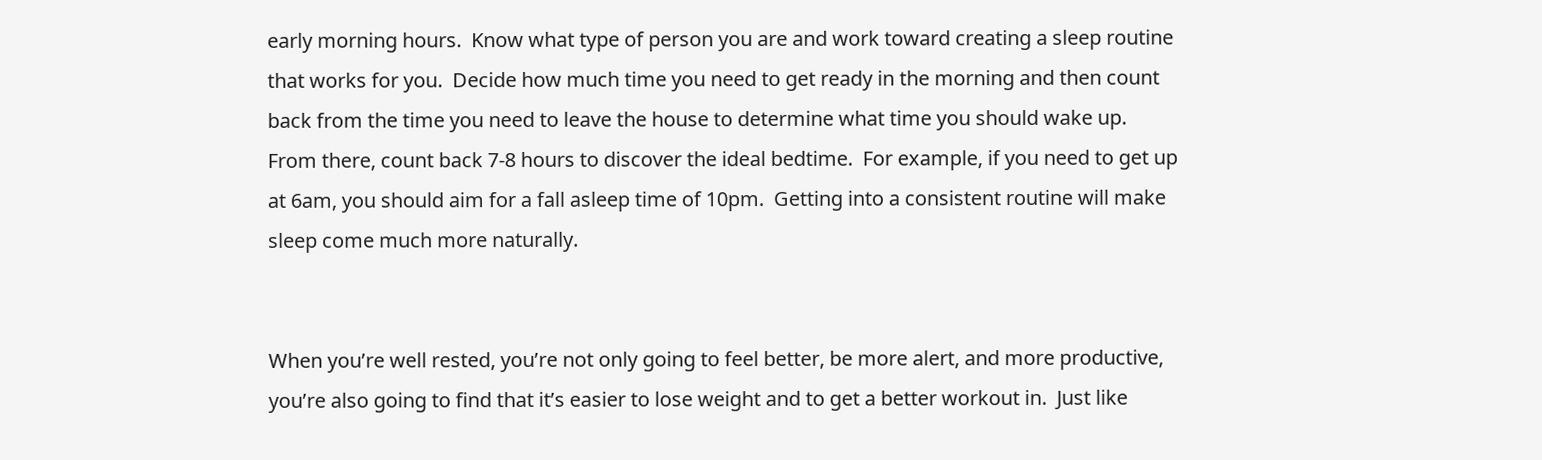early morning hours.  Know what type of person you are and work toward creating a sleep routine that works for you.  Decide how much time you need to get ready in the morning and then count back from the time you need to leave the house to determine what time you should wake up.  From there, count back 7-8 hours to discover the ideal bedtime.  For example, if you need to get up at 6am, you should aim for a fall asleep time of 10pm.  Getting into a consistent routine will make sleep come much more naturally.


When you’re well rested, you’re not only going to feel better, be more alert, and more productive, you’re also going to find that it’s easier to lose weight and to get a better workout in.  Just like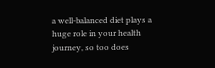a well-balanced diet plays a huge role in your health journey, so too does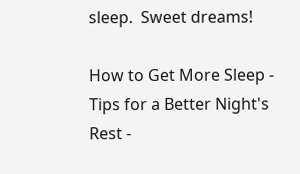sleep.  Sweet dreams!

How to Get More Sleep - Tips for a Better Night's Rest -